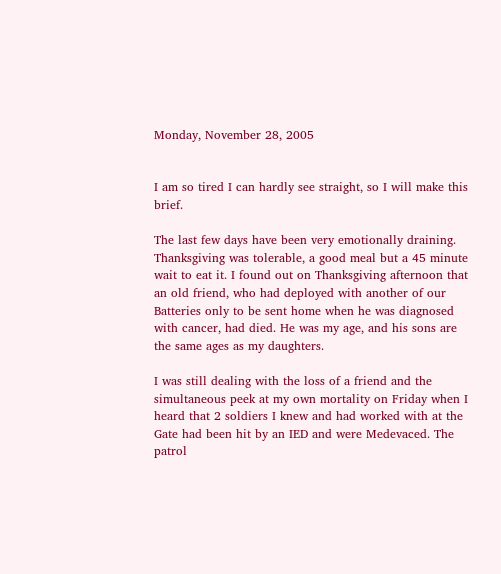Monday, November 28, 2005


I am so tired I can hardly see straight, so I will make this brief.

The last few days have been very emotionally draining. Thanksgiving was tolerable, a good meal but a 45 minute wait to eat it. I found out on Thanksgiving afternoon that an old friend, who had deployed with another of our Batteries only to be sent home when he was diagnosed with cancer, had died. He was my age, and his sons are the same ages as my daughters.

I was still dealing with the loss of a friend and the simultaneous peek at my own mortality on Friday when I heard that 2 soldiers I knew and had worked with at the Gate had been hit by an IED and were Medevaced. The patrol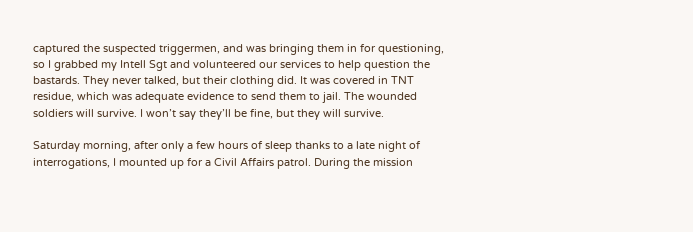captured the suspected triggermen, and was bringing them in for questioning, so I grabbed my Intell Sgt and volunteered our services to help question the bastards. They never talked, but their clothing did. It was covered in TNT residue, which was adequate evidence to send them to jail. The wounded soldiers will survive. I won’t say they’ll be fine, but they will survive.

Saturday morning, after only a few hours of sleep thanks to a late night of interrogations, I mounted up for a Civil Affairs patrol. During the mission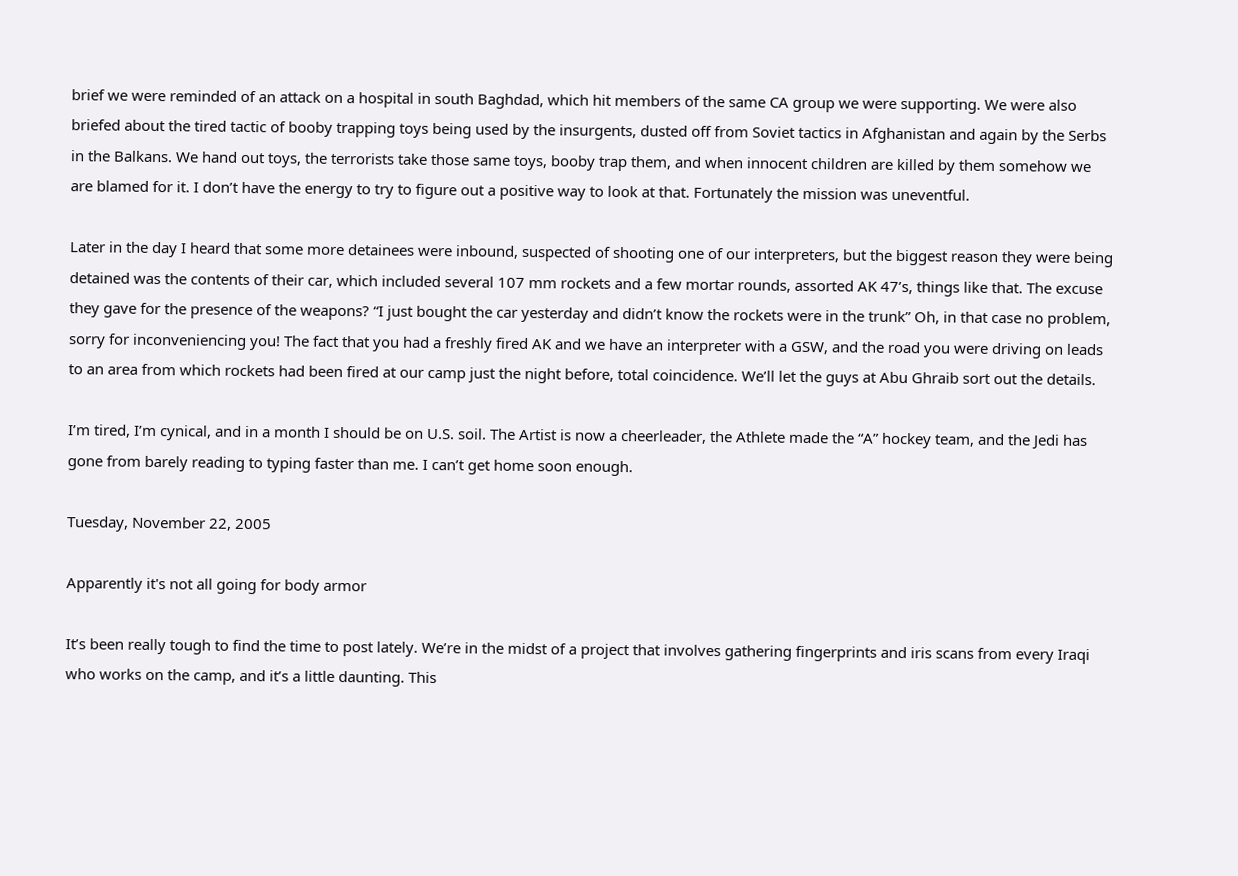brief we were reminded of an attack on a hospital in south Baghdad, which hit members of the same CA group we were supporting. We were also briefed about the tired tactic of booby trapping toys being used by the insurgents, dusted off from Soviet tactics in Afghanistan and again by the Serbs in the Balkans. We hand out toys, the terrorists take those same toys, booby trap them, and when innocent children are killed by them somehow we are blamed for it. I don’t have the energy to try to figure out a positive way to look at that. Fortunately the mission was uneventful.

Later in the day I heard that some more detainees were inbound, suspected of shooting one of our interpreters, but the biggest reason they were being detained was the contents of their car, which included several 107 mm rockets and a few mortar rounds, assorted AK 47’s, things like that. The excuse they gave for the presence of the weapons? “I just bought the car yesterday and didn’t know the rockets were in the trunk” Oh, in that case no problem, sorry for inconveniencing you! The fact that you had a freshly fired AK and we have an interpreter with a GSW, and the road you were driving on leads to an area from which rockets had been fired at our camp just the night before, total coincidence. We’ll let the guys at Abu Ghraib sort out the details.

I’m tired, I’m cynical, and in a month I should be on U.S. soil. The Artist is now a cheerleader, the Athlete made the “A” hockey team, and the Jedi has gone from barely reading to typing faster than me. I can’t get home soon enough.

Tuesday, November 22, 2005

Apparently it's not all going for body armor

It’s been really tough to find the time to post lately. We’re in the midst of a project that involves gathering fingerprints and iris scans from every Iraqi who works on the camp, and it’s a little daunting. This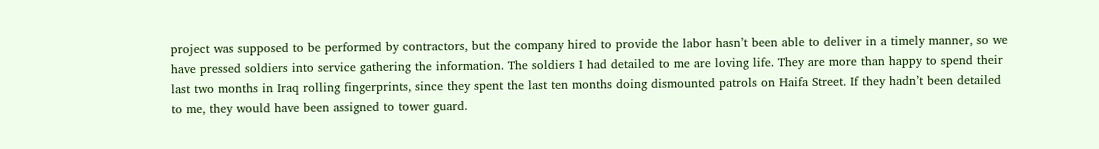project was supposed to be performed by contractors, but the company hired to provide the labor hasn’t been able to deliver in a timely manner, so we have pressed soldiers into service gathering the information. The soldiers I had detailed to me are loving life. They are more than happy to spend their last two months in Iraq rolling fingerprints, since they spent the last ten months doing dismounted patrols on Haifa Street. If they hadn’t been detailed to me, they would have been assigned to tower guard.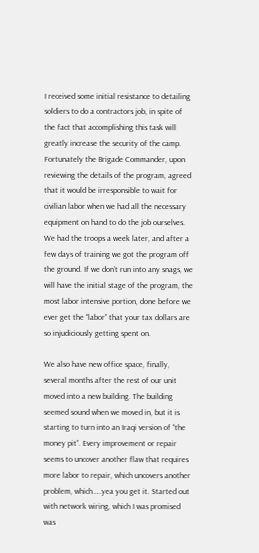I received some initial resistance to detailing soldiers to do a contractors job, in spite of the fact that accomplishing this task will greatly increase the security of the camp. Fortunately the Brigade Commander, upon reviewing the details of the program, agreed that it would be irresponsible to wait for civilian labor when we had all the necessary equipment on hand to do the job ourselves. We had the troops a week later, and after a few days of training we got the program off the ground. If we don’t run into any snags, we will have the initial stage of the program, the most labor intensive portion, done before we ever get the “labor” that your tax dollars are so injudiciously getting spent on.

We also have new office space, finally, several months after the rest of our unit moved into a new building. The building seemed sound when we moved in, but it is starting to turn into an Iraqi version of “the money pit”. Every improvement or repair seems to uncover another flaw that requires more labor to repair, which uncovers another problem, which…..yea you get it. Started out with network wiring, which I was promised was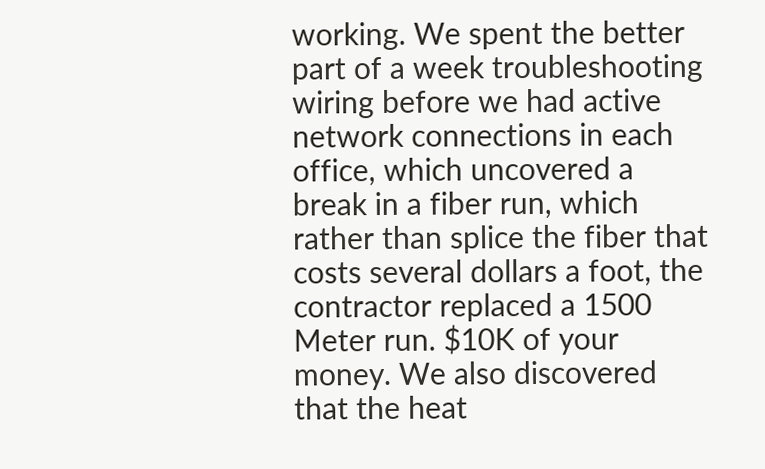working. We spent the better part of a week troubleshooting wiring before we had active network connections in each office, which uncovered a break in a fiber run, which rather than splice the fiber that costs several dollars a foot, the contractor replaced a 1500 Meter run. $10K of your money. We also discovered that the heat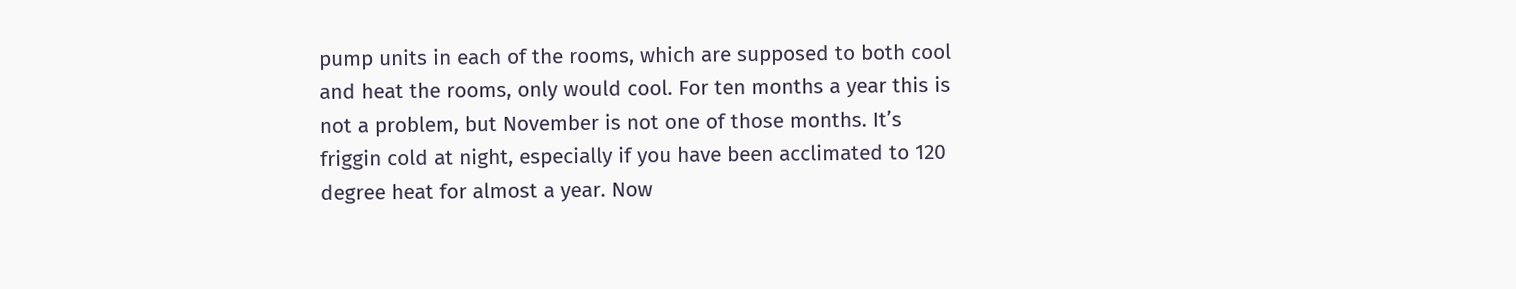pump units in each of the rooms, which are supposed to both cool and heat the rooms, only would cool. For ten months a year this is not a problem, but November is not one of those months. It’s friggin cold at night, especially if you have been acclimated to 120 degree heat for almost a year. Now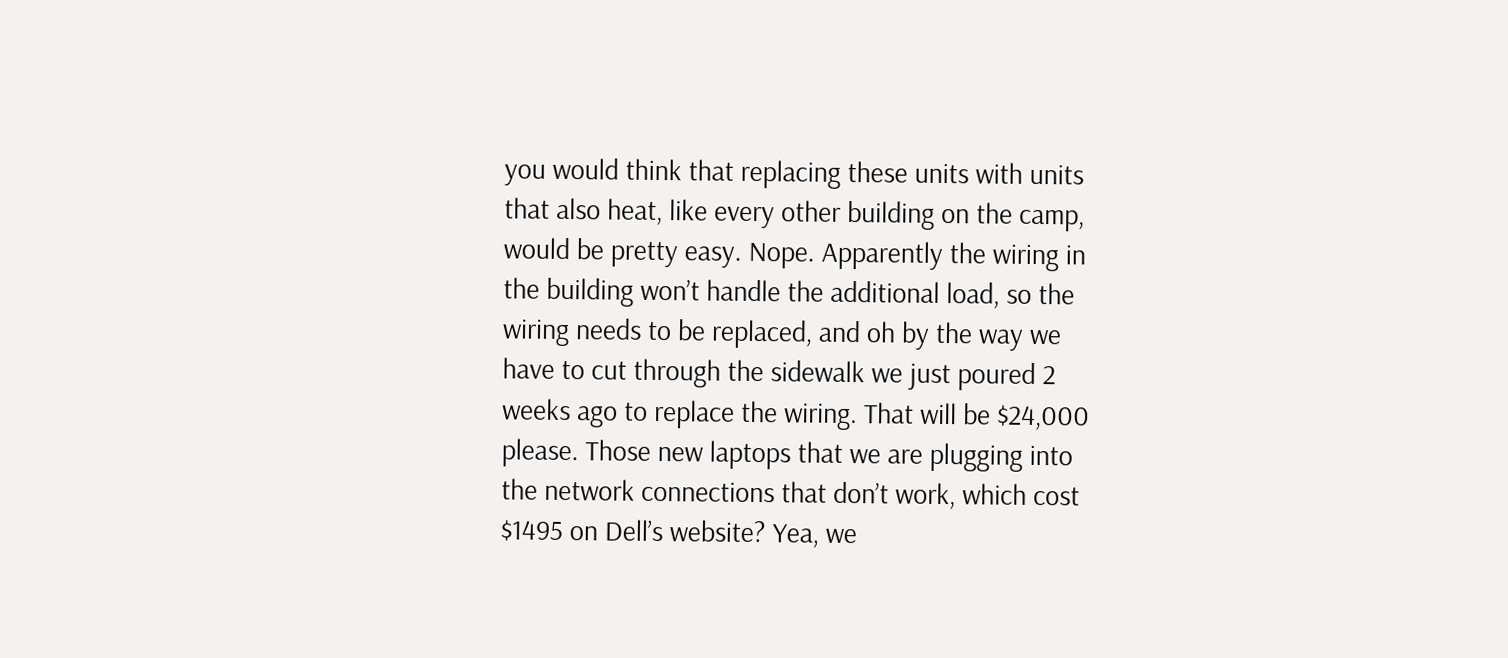you would think that replacing these units with units that also heat, like every other building on the camp, would be pretty easy. Nope. Apparently the wiring in the building won’t handle the additional load, so the wiring needs to be replaced, and oh by the way we have to cut through the sidewalk we just poured 2 weeks ago to replace the wiring. That will be $24,000 please. Those new laptops that we are plugging into the network connections that don’t work, which cost $1495 on Dell’s website? Yea, we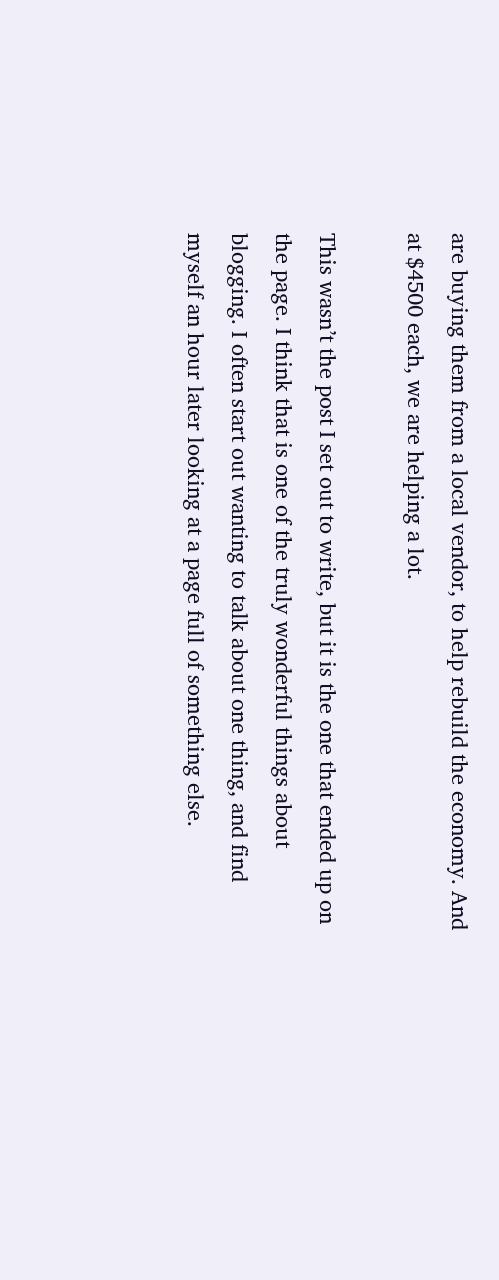are buying them from a local vendor, to help rebuild the economy. And at $4500 each, we are helping a lot.

This wasn’t the post I set out to write, but it is the one that ended up on the page. I think that is one of the truly wonderful things about blogging. I often start out wanting to talk about one thing, and find myself an hour later looking at a page full of something else.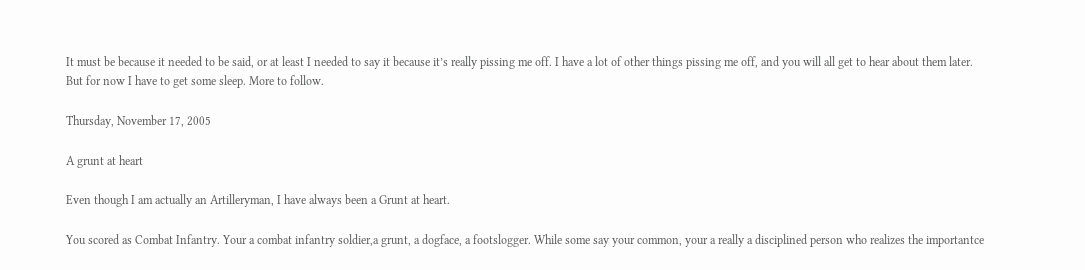It must be because it needed to be said, or at least I needed to say it because it’s really pissing me off. I have a lot of other things pissing me off, and you will all get to hear about them later. But for now I have to get some sleep. More to follow.

Thursday, November 17, 2005

A grunt at heart

Even though I am actually an Artilleryman, I have always been a Grunt at heart.

You scored as Combat Infantry. Your a combat infantry soldier,a grunt, a dogface, a footslogger. While some say your common, your a really a disciplined person who realizes the importantce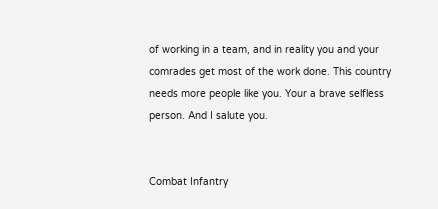of working in a team, and in reality you and your comrades get most of the work done. This country needs more people like you. Your a brave selfless person. And I salute you.


Combat Infantry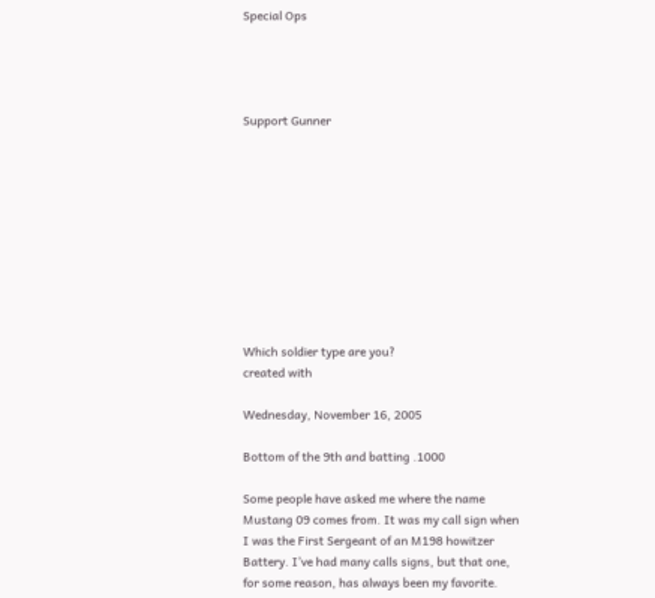Special Ops




Support Gunner










Which soldier type are you?
created with

Wednesday, November 16, 2005

Bottom of the 9th and batting .1000

Some people have asked me where the name Mustang 09 comes from. It was my call sign when I was the First Sergeant of an M198 howitzer Battery. I’ve had many calls signs, but that one, for some reason, has always been my favorite.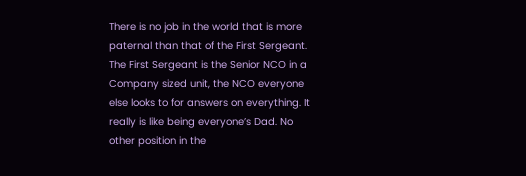There is no job in the world that is more paternal than that of the First Sergeant. The First Sergeant is the Senior NCO in a Company sized unit, the NCO everyone else looks to for answers on everything. It really is like being everyone’s Dad. No other position in the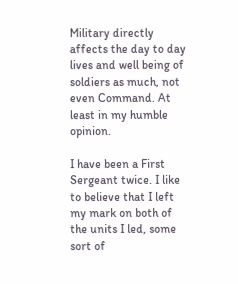Military directly affects the day to day lives and well being of soldiers as much, not even Command. At least in my humble opinion.

I have been a First Sergeant twice. I like to believe that I left my mark on both of the units I led, some sort of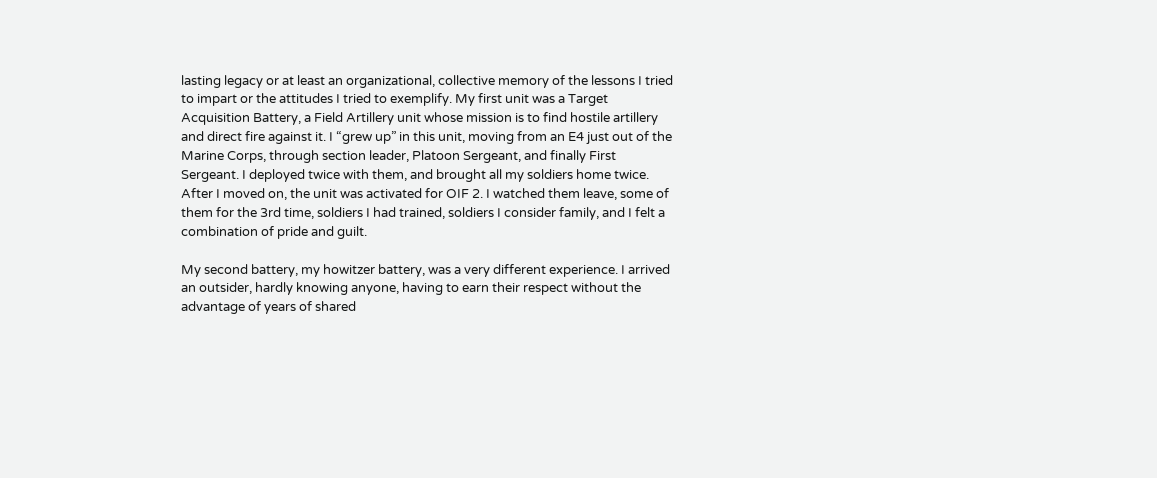lasting legacy or at least an organizational, collective memory of the lessons I tried to impart or the attitudes I tried to exemplify. My first unit was a Target Acquisition Battery, a Field Artillery unit whose mission is to find hostile artillery and direct fire against it. I “grew up” in this unit, moving from an E4 just out of the Marine Corps, through section leader, Platoon Sergeant, and finally First Sergeant. I deployed twice with them, and brought all my soldiers home twice. After I moved on, the unit was activated for OIF 2. I watched them leave, some of them for the 3rd time, soldiers I had trained, soldiers I consider family, and I felt a combination of pride and guilt.

My second battery, my howitzer battery, was a very different experience. I arrived an outsider, hardly knowing anyone, having to earn their respect without the advantage of years of shared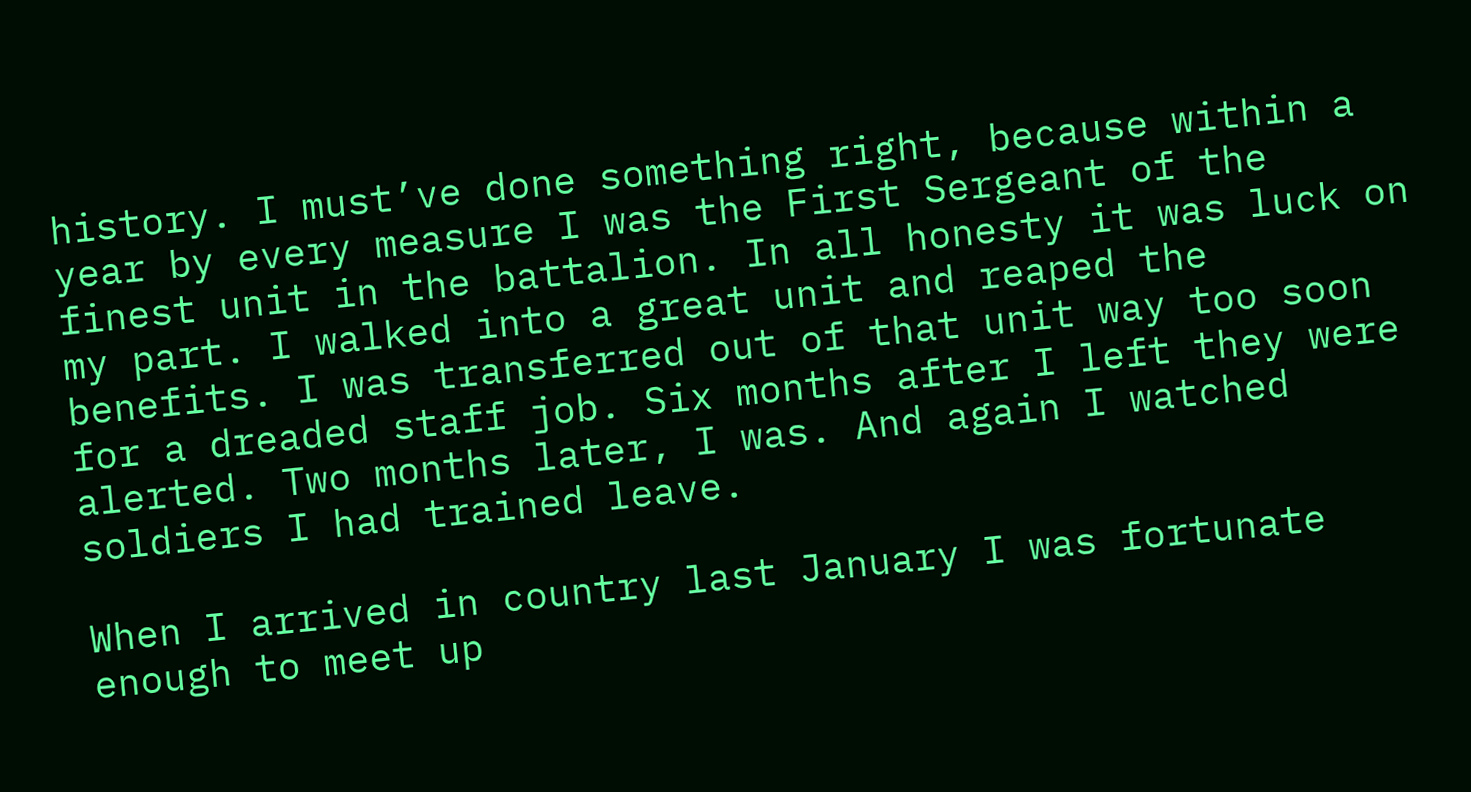history. I must’ve done something right, because within a year by every measure I was the First Sergeant of the finest unit in the battalion. In all honesty it was luck on my part. I walked into a great unit and reaped the benefits. I was transferred out of that unit way too soon for a dreaded staff job. Six months after I left they were alerted. Two months later, I was. And again I watched soldiers I had trained leave.

When I arrived in country last January I was fortunate enough to meet up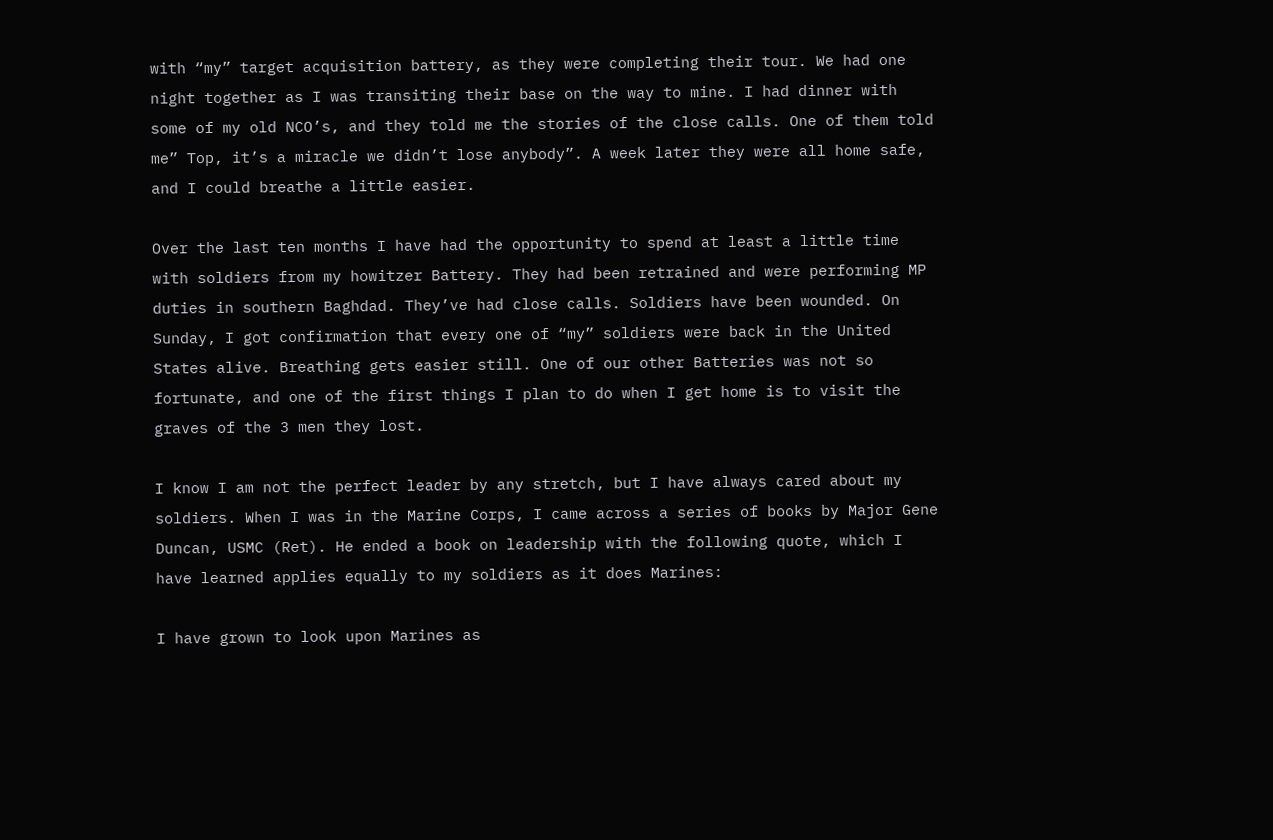with “my” target acquisition battery, as they were completing their tour. We had one night together as I was transiting their base on the way to mine. I had dinner with some of my old NCO’s, and they told me the stories of the close calls. One of them told me” Top, it’s a miracle we didn’t lose anybody”. A week later they were all home safe, and I could breathe a little easier.

Over the last ten months I have had the opportunity to spend at least a little time with soldiers from my howitzer Battery. They had been retrained and were performing MP duties in southern Baghdad. They’ve had close calls. Soldiers have been wounded. On Sunday, I got confirmation that every one of “my” soldiers were back in the United States alive. Breathing gets easier still. One of our other Batteries was not so fortunate, and one of the first things I plan to do when I get home is to visit the graves of the 3 men they lost.

I know I am not the perfect leader by any stretch, but I have always cared about my soldiers. When I was in the Marine Corps, I came across a series of books by Major Gene Duncan, USMC (Ret). He ended a book on leadership with the following quote, which I have learned applies equally to my soldiers as it does Marines:

I have grown to look upon Marines as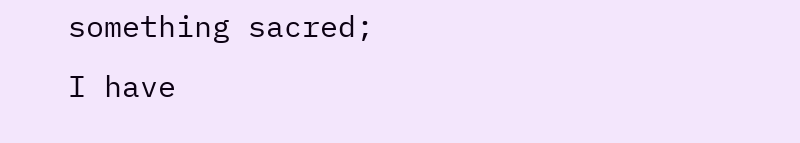something sacred;
I have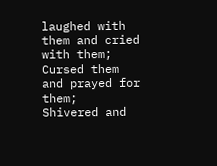laughed with them and cried with them;
Cursed them and prayed for them;
Shivered and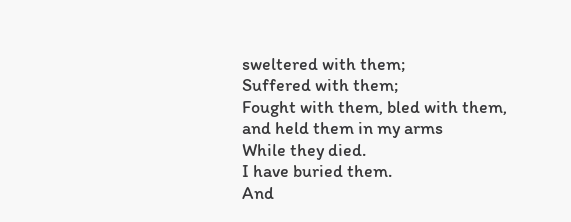sweltered with them;
Suffered with them;
Fought with them, bled with them, and held them in my arms
While they died.
I have buried them.
And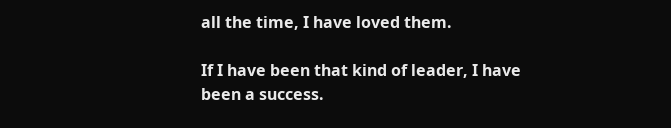all the time, I have loved them.

If I have been that kind of leader, I have been a success.